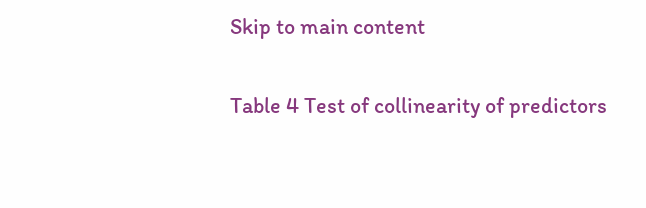Skip to main content

Table 4 Test of collinearity of predictors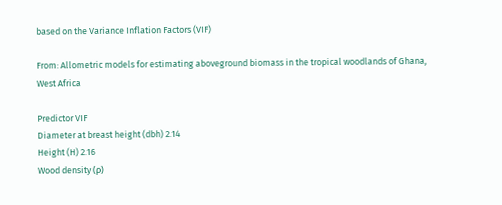based on the Variance Inflation Factors (VIF)

From: Allometric models for estimating aboveground biomass in the tropical woodlands of Ghana, West Africa

Predictor VIF
Diameter at breast height (dbh) 2.14
Height (H) 2.16
Wood density (ρ)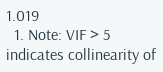1.019
  1. Note: VIF > 5 indicates collinearity of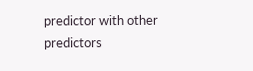predictor with other predictors